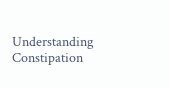Understanding Constipation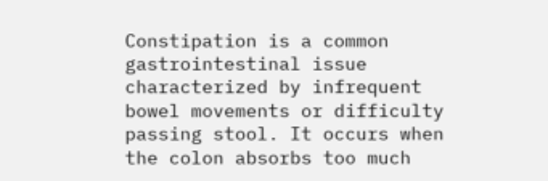Constipation is a common gastrointestinal issue characterized by infrequent bowel movements or difficulty passing stool. It occurs when the colon absorbs too much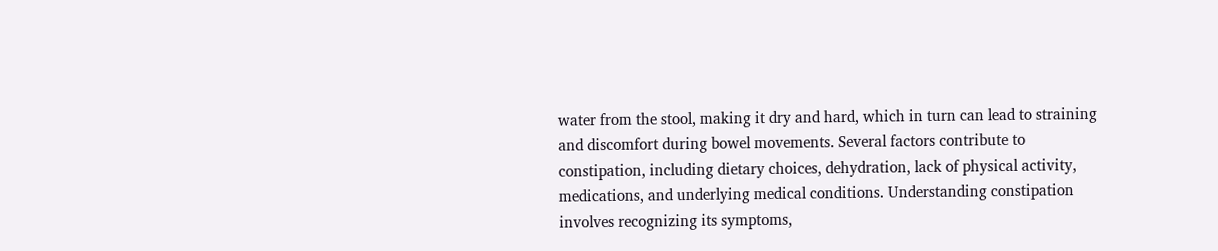water from the stool, making it dry and hard, which in turn can lead to straining and discomfort during bowel movements. Several factors contribute to constipation, including dietary choices, dehydration, lack of physical activity, medications, and underlying medical conditions. Understanding constipation involves recognizing its symptoms,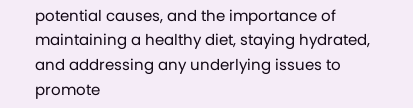potential causes, and the importance of maintaining a healthy diet, staying hydrated, and addressing any underlying issues to promote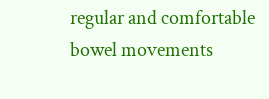regular and comfortable bowel movements